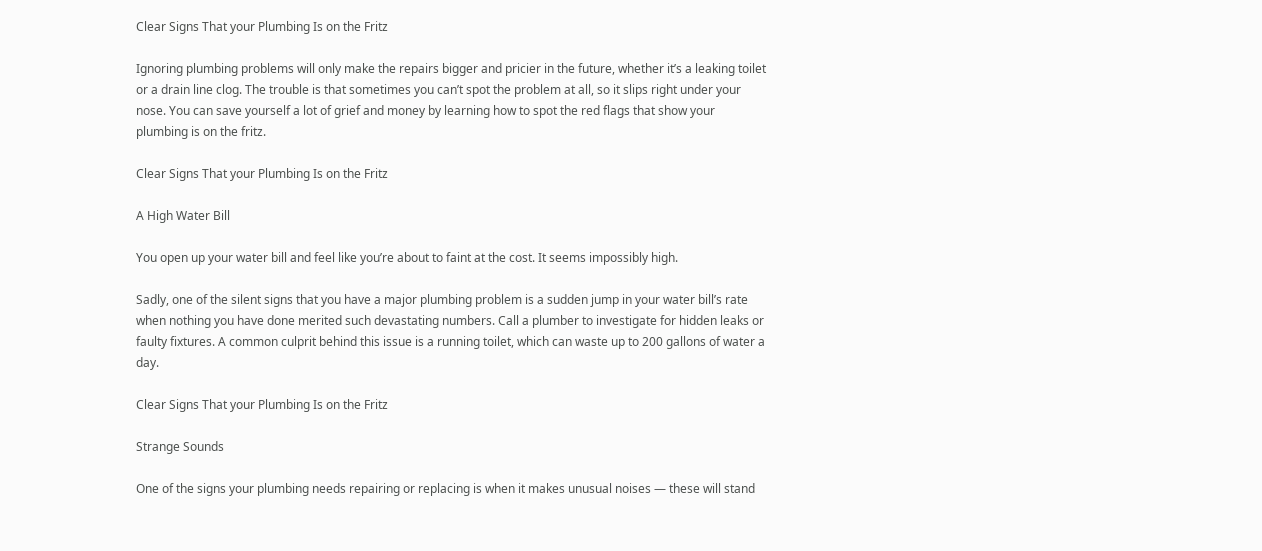Clear Signs That your Plumbing Is on the Fritz

Ignoring plumbing problems will only make the repairs bigger and pricier in the future, whether it’s a leaking toilet or a drain line clog. The trouble is that sometimes you can’t spot the problem at all, so it slips right under your nose. You can save yourself a lot of grief and money by learning how to spot the red flags that show your plumbing is on the fritz.

Clear Signs That your Plumbing Is on the Fritz

A High Water Bill

You open up your water bill and feel like you’re about to faint at the cost. It seems impossibly high.

Sadly, one of the silent signs that you have a major plumbing problem is a sudden jump in your water bill’s rate when nothing you have done merited such devastating numbers. Call a plumber to investigate for hidden leaks or faulty fixtures. A common culprit behind this issue is a running toilet, which can waste up to 200 gallons of water a day.

Clear Signs That your Plumbing Is on the Fritz

Strange Sounds

One of the signs your plumbing needs repairing or replacing is when it makes unusual noises — these will stand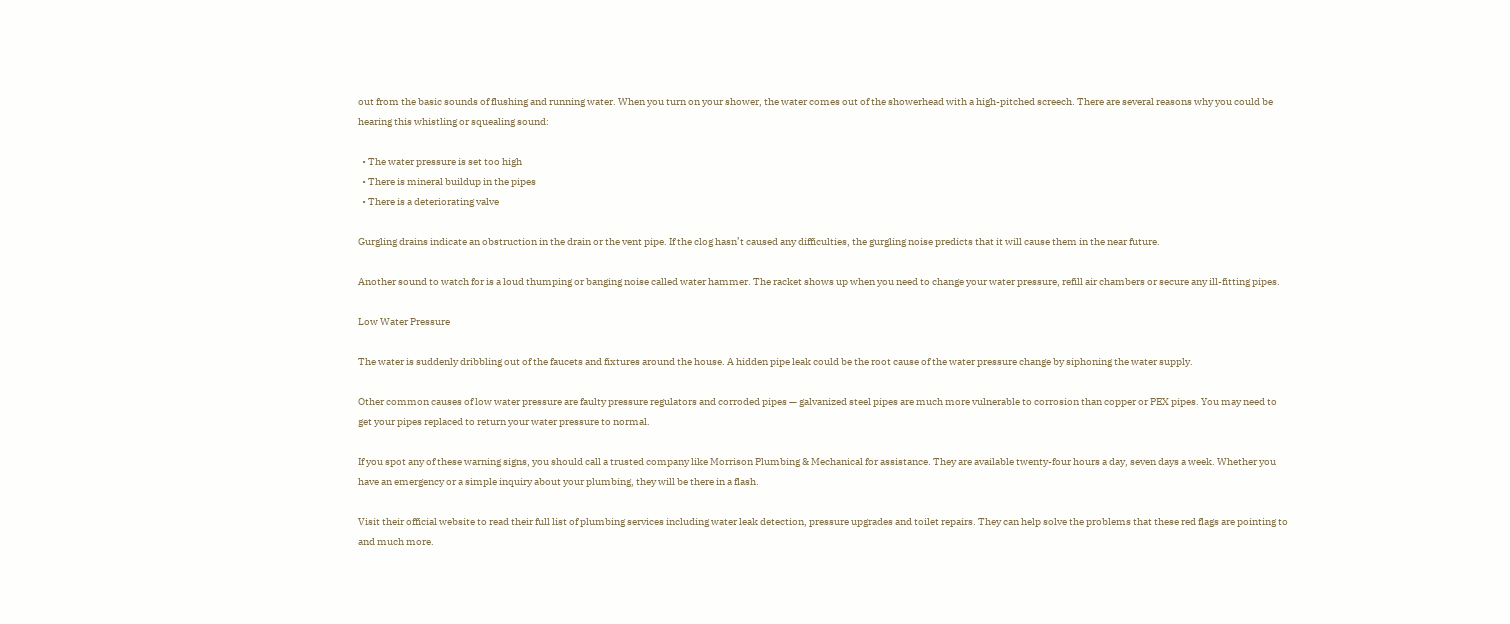out from the basic sounds of flushing and running water. When you turn on your shower, the water comes out of the showerhead with a high-pitched screech. There are several reasons why you could be hearing this whistling or squealing sound:

  • The water pressure is set too high
  • There is mineral buildup in the pipes
  • There is a deteriorating valve

Gurgling drains indicate an obstruction in the drain or the vent pipe. If the clog hasn’t caused any difficulties, the gurgling noise predicts that it will cause them in the near future.

Another sound to watch for is a loud thumping or banging noise called water hammer. The racket shows up when you need to change your water pressure, refill air chambers or secure any ill-fitting pipes.

Low Water Pressure

The water is suddenly dribbling out of the faucets and fixtures around the house. A hidden pipe leak could be the root cause of the water pressure change by siphoning the water supply.

Other common causes of low water pressure are faulty pressure regulators and corroded pipes — galvanized steel pipes are much more vulnerable to corrosion than copper or PEX pipes. You may need to get your pipes replaced to return your water pressure to normal.

If you spot any of these warning signs, you should call a trusted company like Morrison Plumbing & Mechanical for assistance. They are available twenty-four hours a day, seven days a week. Whether you have an emergency or a simple inquiry about your plumbing, they will be there in a flash.

Visit their official website to read their full list of plumbing services including water leak detection, pressure upgrades and toilet repairs. They can help solve the problems that these red flags are pointing to and much more.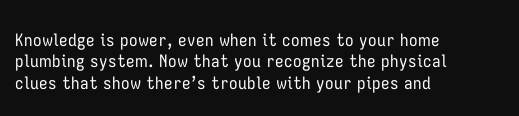Knowledge is power, even when it comes to your home plumbing system. Now that you recognize the physical clues that show there’s trouble with your pipes and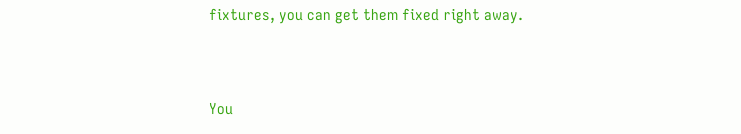fixtures, you can get them fixed right away.


You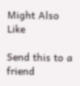Might Also Like

Send this to a friend